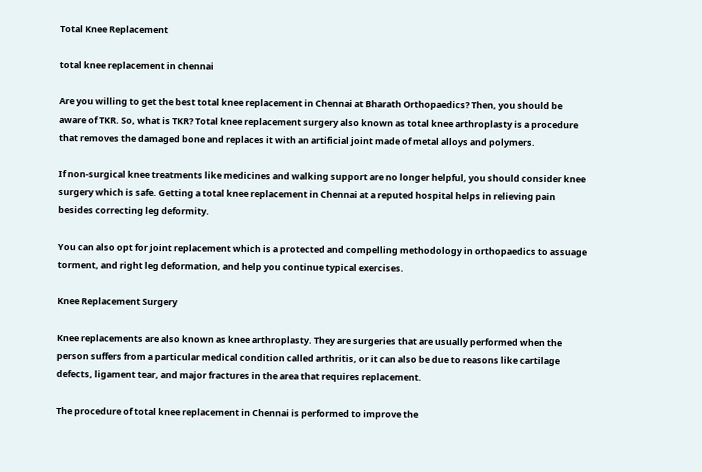Total Knee Replacement

total knee replacement in chennai

Are you willing to get the best total knee replacement in Chennai at Bharath Orthopaedics? Then, you should be aware of TKR. So, what is TKR? Total knee replacement surgery also known as total knee arthroplasty is a procedure that removes the damaged bone and replaces it with an artificial joint made of metal alloys and polymers.

If non-surgical knee treatments like medicines and walking support are no longer helpful, you should consider knee surgery which is safe. Getting a total knee replacement in Chennai at a reputed hospital helps in relieving pain besides correcting leg deformity.

You can also opt for joint replacement which is a protected and compelling methodology in orthopaedics to assuage torment, and right leg deformation, and help you continue typical exercises.

Knee Replacement Surgery

Knee replacements are also known as knee arthroplasty. They are surgeries that are usually performed when the person suffers from a particular medical condition called arthritis, or it can also be due to reasons like cartilage defects, ligament tear, and major fractures in the area that requires replacement.

The procedure of total knee replacement in Chennai is performed to improve the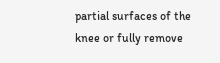partial surfaces of the knee or fully remove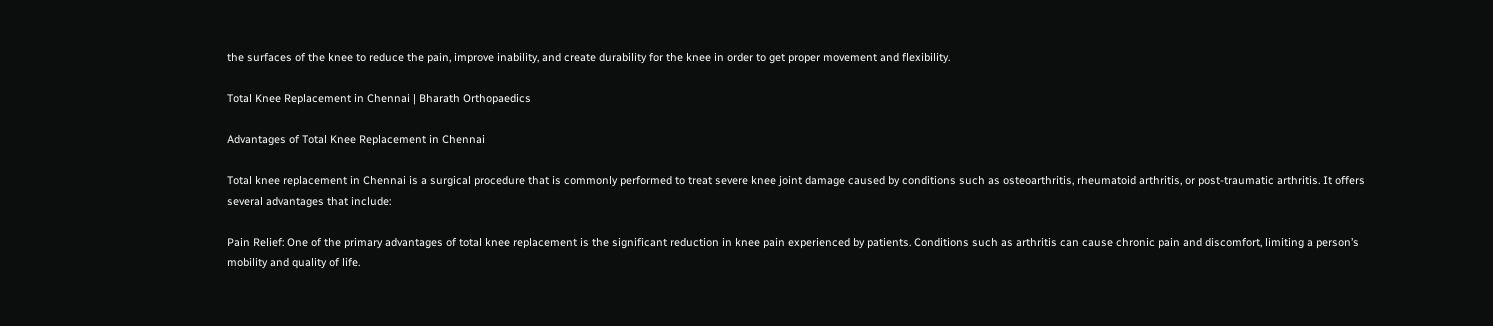the surfaces of the knee to reduce the pain, improve inability, and create durability for the knee in order to get proper movement and flexibility.

Total Knee Replacement in Chennai | Bharath Orthopaedics

Advantages of Total Knee Replacement in Chennai

Total knee replacement in Chennai is a surgical procedure that is commonly performed to treat severe knee joint damage caused by conditions such as osteoarthritis, rheumatoid arthritis, or post-traumatic arthritis. It offers several advantages that include:

Pain Relief: One of the primary advantages of total knee replacement is the significant reduction in knee pain experienced by patients. Conditions such as arthritis can cause chronic pain and discomfort, limiting a person’s mobility and quality of life.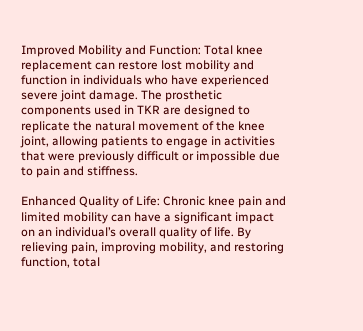Improved Mobility and Function: Total knee replacement can restore lost mobility and function in individuals who have experienced severe joint damage. The prosthetic components used in TKR are designed to replicate the natural movement of the knee joint, allowing patients to engage in activities that were previously difficult or impossible due to pain and stiffness.

Enhanced Quality of Life: Chronic knee pain and limited mobility can have a significant impact on an individual’s overall quality of life. By relieving pain, improving mobility, and restoring function, total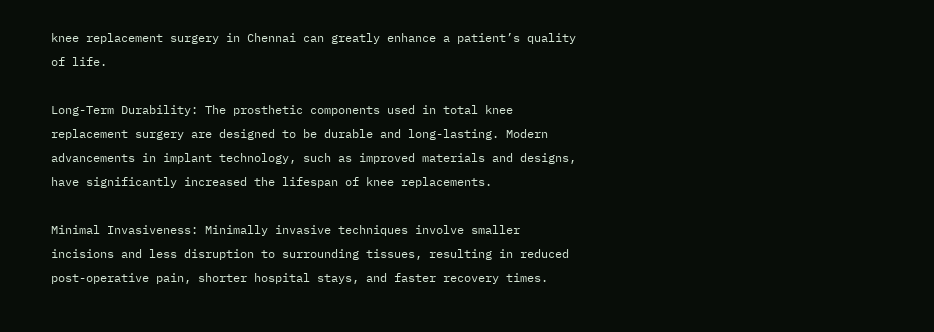knee replacement surgery in Chennai can greatly enhance a patient’s quality of life.

Long-Term Durability: The prosthetic components used in total knee replacement surgery are designed to be durable and long-lasting. Modern advancements in implant technology, such as improved materials and designs, have significantly increased the lifespan of knee replacements.

Minimal Invasiveness: Minimally invasive techniques involve smaller incisions and less disruption to surrounding tissues, resulting in reduced post-operative pain, shorter hospital stays, and faster recovery times.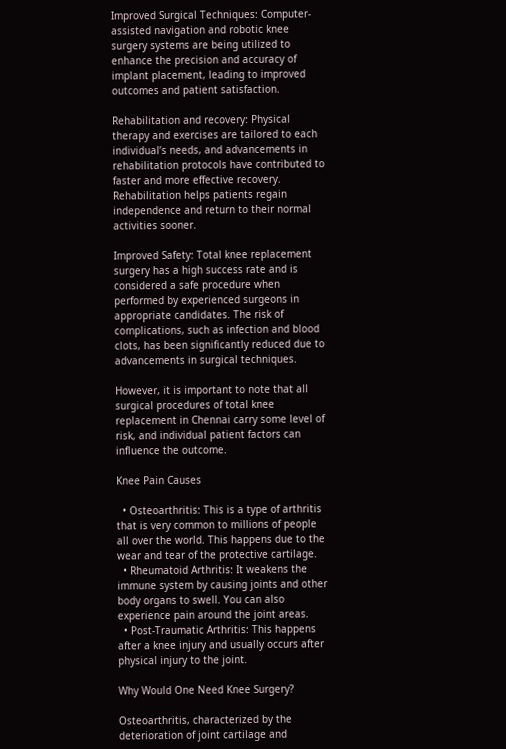Improved Surgical Techniques: Computer-assisted navigation and robotic knee surgery systems are being utilized to enhance the precision and accuracy of implant placement, leading to improved outcomes and patient satisfaction.

Rehabilitation and recovery: Physical therapy and exercises are tailored to each individual’s needs, and advancements in rehabilitation protocols have contributed to faster and more effective recovery. Rehabilitation helps patients regain independence and return to their normal activities sooner.

Improved Safety: Total knee replacement surgery has a high success rate and is considered a safe procedure when performed by experienced surgeons in appropriate candidates. The risk of complications, such as infection and blood clots, has been significantly reduced due to advancements in surgical techniques.

However, it is important to note that all surgical procedures of total knee replacement in Chennai carry some level of risk, and individual patient factors can influence the outcome.

Knee Pain Causes

  • Osteoarthritis: This is a type of arthritis that is very common to millions of people all over the world. This happens due to the wear and tear of the protective cartilage.
  • Rheumatoid Arthritis: It weakens the immune system by causing joints and other body organs to swell. You can also experience pain around the joint areas.
  • Post-Traumatic Arthritis: This happens after a knee injury and usually occurs after physical injury to the joint.

Why Would One Need Knee Surgery?

Osteoarthritis, characterized by the deterioration of joint cartilage and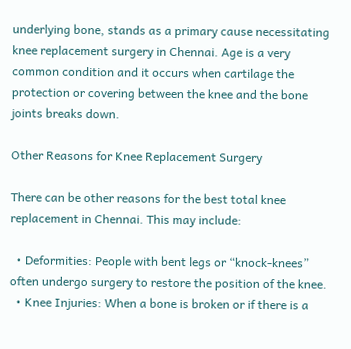underlying bone, stands as a primary cause necessitating knee replacement surgery in Chennai. Age is a very common condition and it occurs when cartilage the protection or covering between the knee and the bone joints breaks down.

Other Reasons for Knee Replacement Surgery

There can be other reasons for the best total knee replacement in Chennai. This may include:

  • Deformities: People with bent legs or “knock-knees” often undergo surgery to restore the position of the knee.
  • Knee Injuries: When a bone is broken or if there is a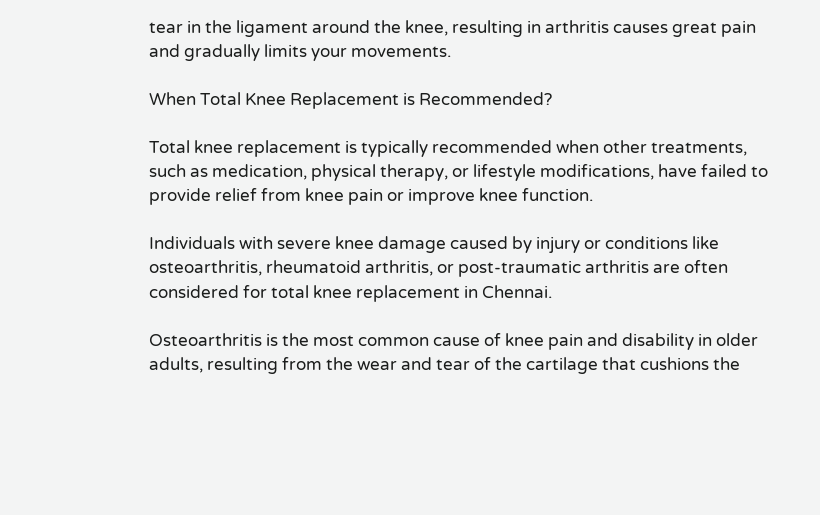tear in the ligament around the knee, resulting in arthritis causes great pain and gradually limits your movements.

When Total Knee Replacement is Recommended?

Total knee replacement is typically recommended when other treatments, such as medication, physical therapy, or lifestyle modifications, have failed to provide relief from knee pain or improve knee function.

Individuals with severe knee damage caused by injury or conditions like osteoarthritis, rheumatoid arthritis, or post-traumatic arthritis are often considered for total knee replacement in Chennai.

Osteoarthritis is the most common cause of knee pain and disability in older adults, resulting from the wear and tear of the cartilage that cushions the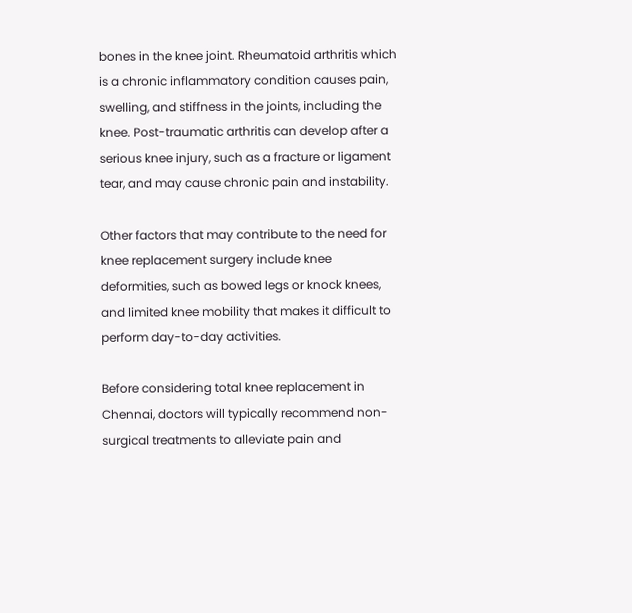bones in the knee joint. Rheumatoid arthritis which is a chronic inflammatory condition causes pain, swelling, and stiffness in the joints, including the knee. Post-traumatic arthritis can develop after a serious knee injury, such as a fracture or ligament tear, and may cause chronic pain and instability.

Other factors that may contribute to the need for knee replacement surgery include knee deformities, such as bowed legs or knock knees, and limited knee mobility that makes it difficult to perform day-to-day activities.

Before considering total knee replacement in Chennai, doctors will typically recommend non-surgical treatments to alleviate pain and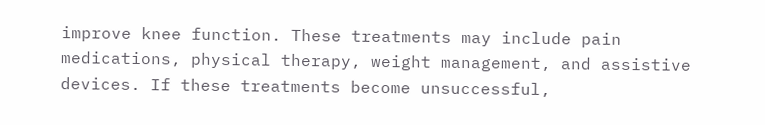improve knee function. These treatments may include pain medications, physical therapy, weight management, and assistive devices. If these treatments become unsuccessful,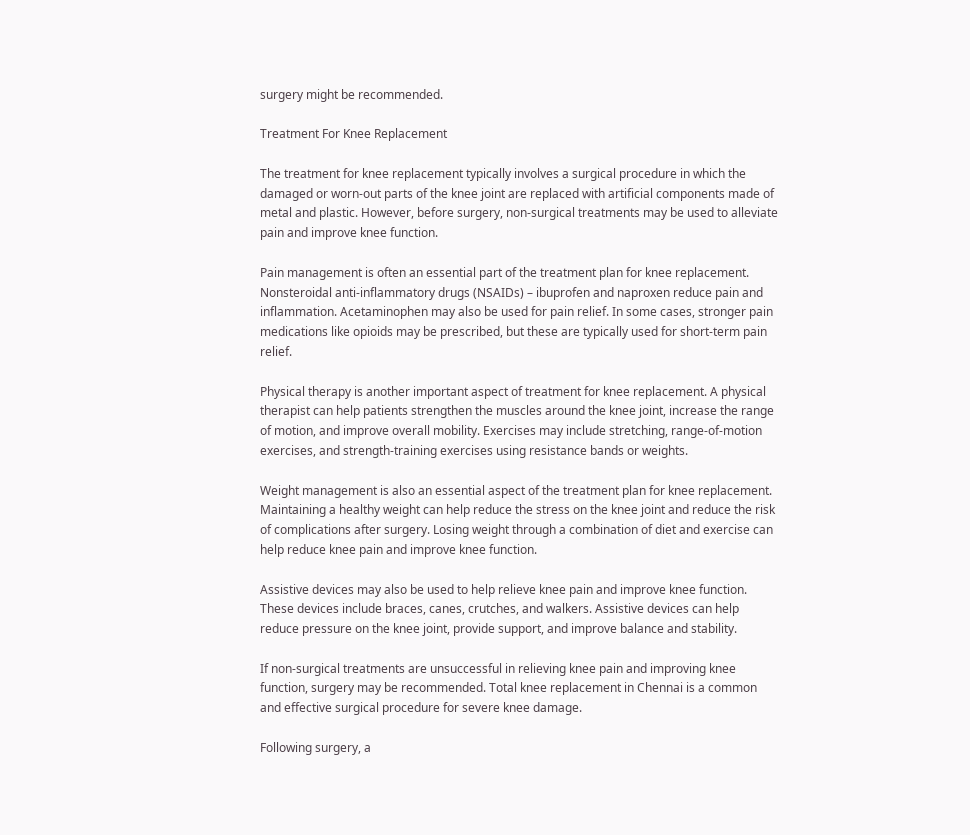surgery might be recommended.

Treatment For Knee Replacement

The treatment for knee replacement typically involves a surgical procedure in which the damaged or worn-out parts of the knee joint are replaced with artificial components made of metal and plastic. However, before surgery, non-surgical treatments may be used to alleviate pain and improve knee function.

Pain management is often an essential part of the treatment plan for knee replacement. Nonsteroidal anti-inflammatory drugs (NSAIDs) – ibuprofen and naproxen reduce pain and inflammation. Acetaminophen may also be used for pain relief. In some cases, stronger pain medications like opioids may be prescribed, but these are typically used for short-term pain relief.

Physical therapy is another important aspect of treatment for knee replacement. A physical therapist can help patients strengthen the muscles around the knee joint, increase the range of motion, and improve overall mobility. Exercises may include stretching, range-of-motion exercises, and strength-training exercises using resistance bands or weights.

Weight management is also an essential aspect of the treatment plan for knee replacement. Maintaining a healthy weight can help reduce the stress on the knee joint and reduce the risk of complications after surgery. Losing weight through a combination of diet and exercise can help reduce knee pain and improve knee function.

Assistive devices may also be used to help relieve knee pain and improve knee function. These devices include braces, canes, crutches, and walkers. Assistive devices can help reduce pressure on the knee joint, provide support, and improve balance and stability.

If non-surgical treatments are unsuccessful in relieving knee pain and improving knee function, surgery may be recommended. Total knee replacement in Chennai is a common and effective surgical procedure for severe knee damage.

Following surgery, a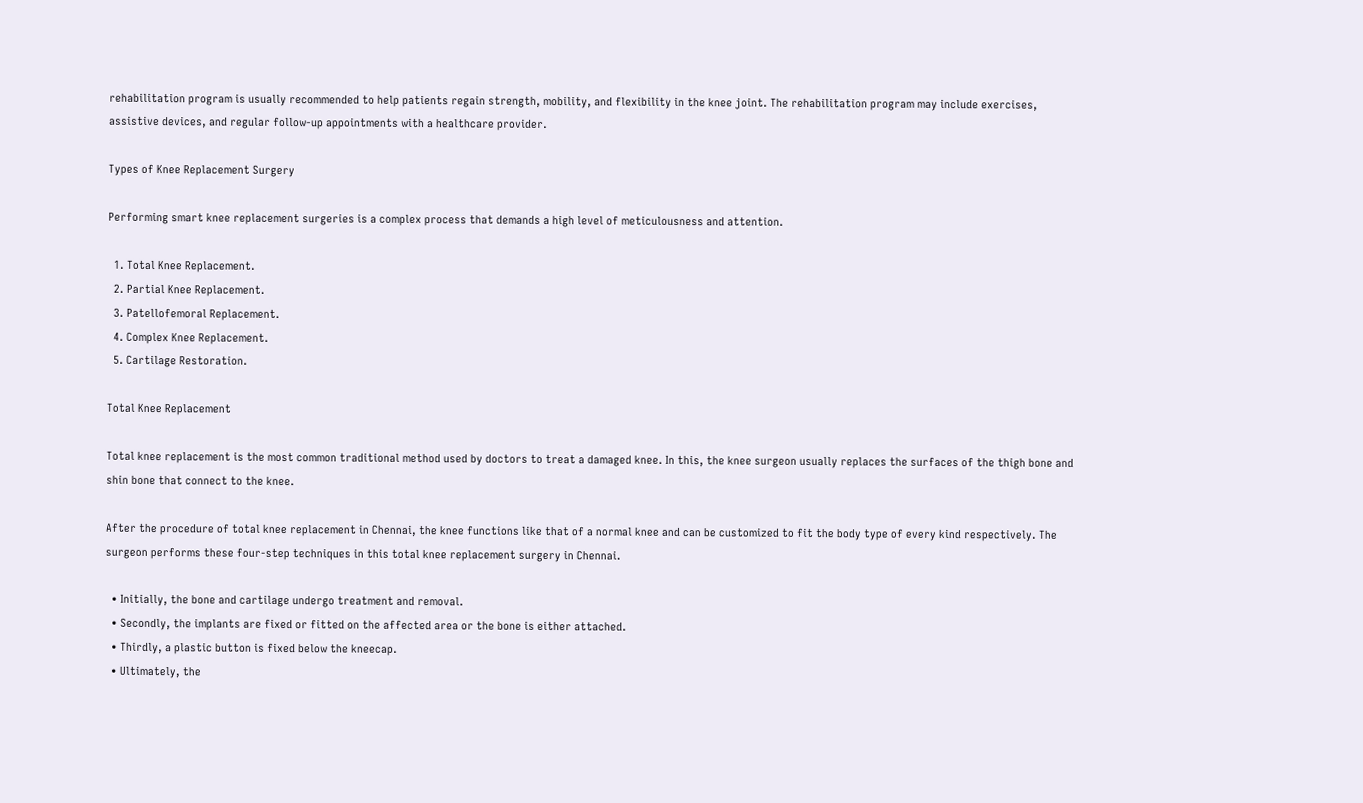rehabilitation program is usually recommended to help patients regain strength, mobility, and flexibility in the knee joint. The rehabilitation program may include exercises, assistive devices, and regular follow-up appointments with a healthcare provider.

Types of Knee Replacement Surgery

Performing smart knee replacement surgeries is a complex process that demands a high level of meticulousness and attention.

  1. Total Knee Replacement.
  2. Partial Knee Replacement.
  3. Patellofemoral Replacement.
  4. Complex Knee Replacement.
  5. Cartilage Restoration.

Total Knee Replacement

Total knee replacement is the most common traditional method used by doctors to treat a damaged knee. In this, the knee surgeon usually replaces the surfaces of the thigh bone and shin bone that connect to the knee.

After the procedure of total knee replacement in Chennai, the knee functions like that of a normal knee and can be customized to fit the body type of every kind respectively. The surgeon performs these four-step techniques in this total knee replacement surgery in Chennai.

  • Initially, the bone and cartilage undergo treatment and removal.
  • Secondly, the implants are fixed or fitted on the affected area or the bone is either attached.
  • Thirdly, a plastic button is fixed below the kneecap.
  • Ultimately, the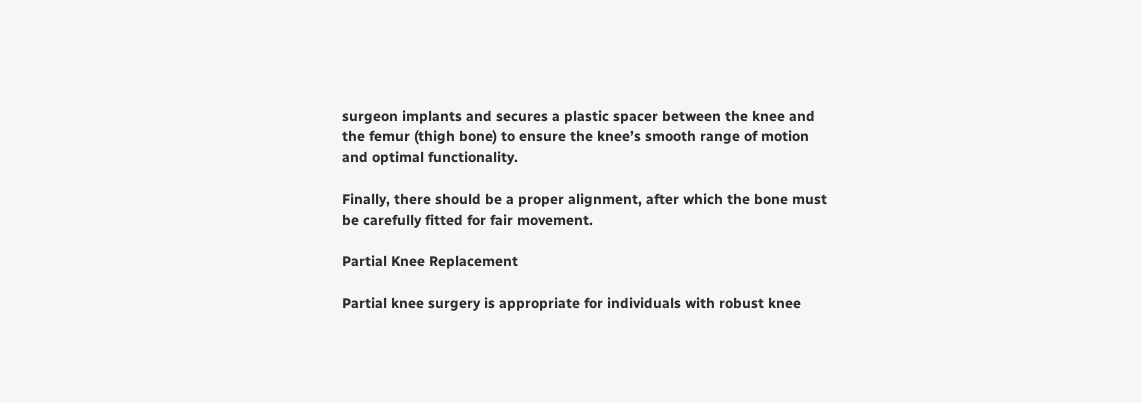surgeon implants and secures a plastic spacer between the knee and the femur (thigh bone) to ensure the knee’s smooth range of motion and optimal functionality.

Finally, there should be a proper alignment, after which the bone must be carefully fitted for fair movement.

Partial Knee Replacement

Partial knee surgery is appropriate for individuals with robust knee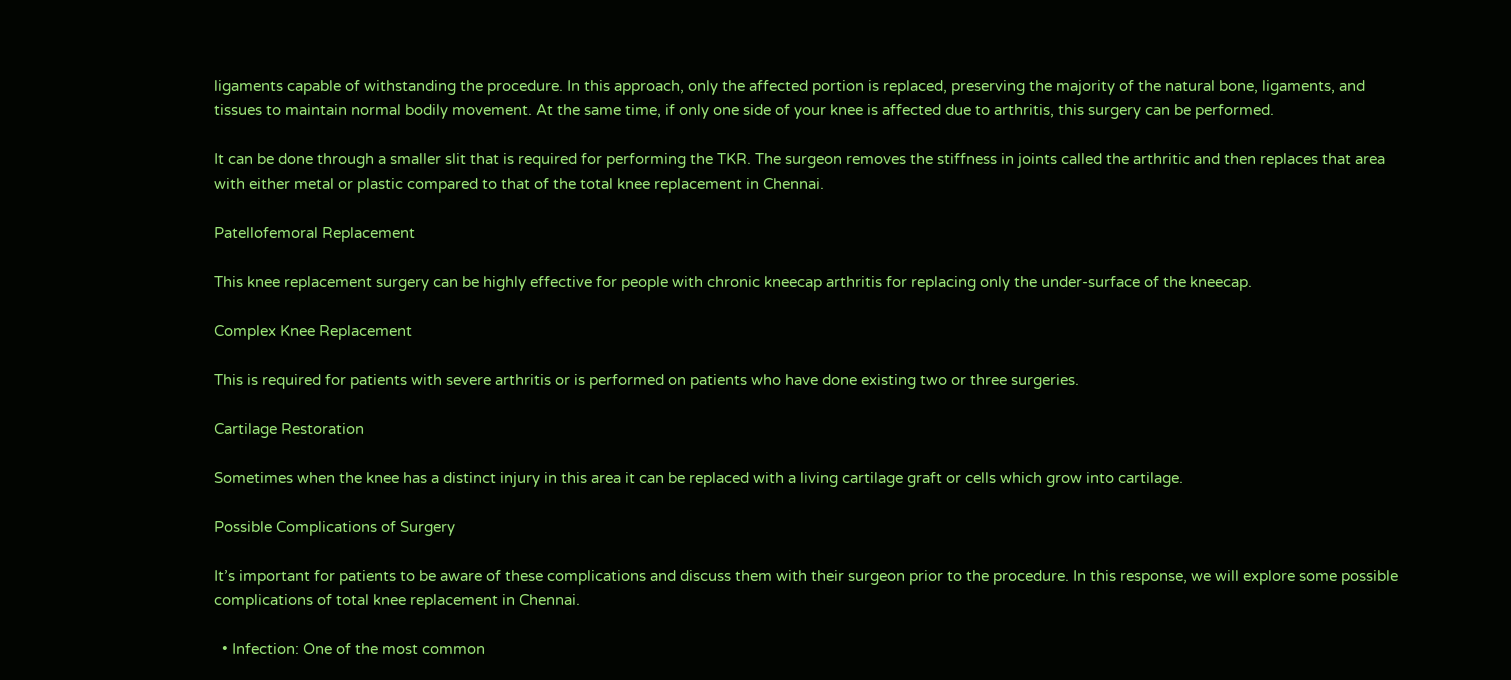ligaments capable of withstanding the procedure. In this approach, only the affected portion is replaced, preserving the majority of the natural bone, ligaments, and tissues to maintain normal bodily movement. At the same time, if only one side of your knee is affected due to arthritis, this surgery can be performed.

It can be done through a smaller slit that is required for performing the TKR. The surgeon removes the stiffness in joints called the arthritic and then replaces that area with either metal or plastic compared to that of the total knee replacement in Chennai.

Patellofemoral Replacement

This knee replacement surgery can be highly effective for people with chronic kneecap arthritis for replacing only the under-surface of the kneecap.

Complex Knee Replacement

This is required for patients with severe arthritis or is performed on patients who have done existing two or three surgeries.

Cartilage Restoration

Sometimes when the knee has a distinct injury in this area it can be replaced with a living cartilage graft or cells which grow into cartilage.

Possible Complications of Surgery

It’s important for patients to be aware of these complications and discuss them with their surgeon prior to the procedure. In this response, we will explore some possible complications of total knee replacement in Chennai.

  • Infection: One of the most common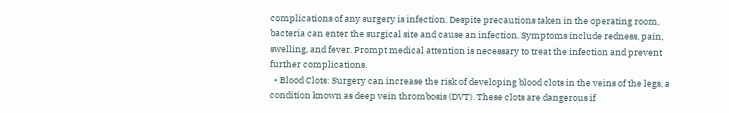complications of any surgery is infection. Despite precautions taken in the operating room, bacteria can enter the surgical site and cause an infection. Symptoms include redness, pain, swelling, and fever. Prompt medical attention is necessary to treat the infection and prevent further complications.
  • Blood Clots: Surgery can increase the risk of developing blood clots in the veins of the legs, a condition known as deep vein thrombosis (DVT). These clots are dangerous if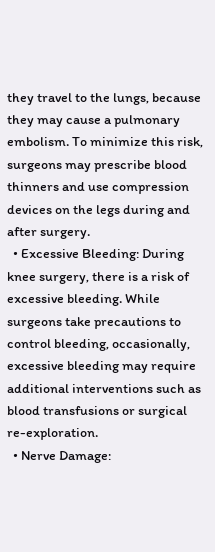they travel to the lungs, because they may cause a pulmonary embolism. To minimize this risk, surgeons may prescribe blood thinners and use compression devices on the legs during and after surgery.
  • Excessive Bleeding: During knee surgery, there is a risk of excessive bleeding. While surgeons take precautions to control bleeding, occasionally, excessive bleeding may require additional interventions such as blood transfusions or surgical re-exploration.
  • Nerve Damage: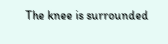The knee is surrounded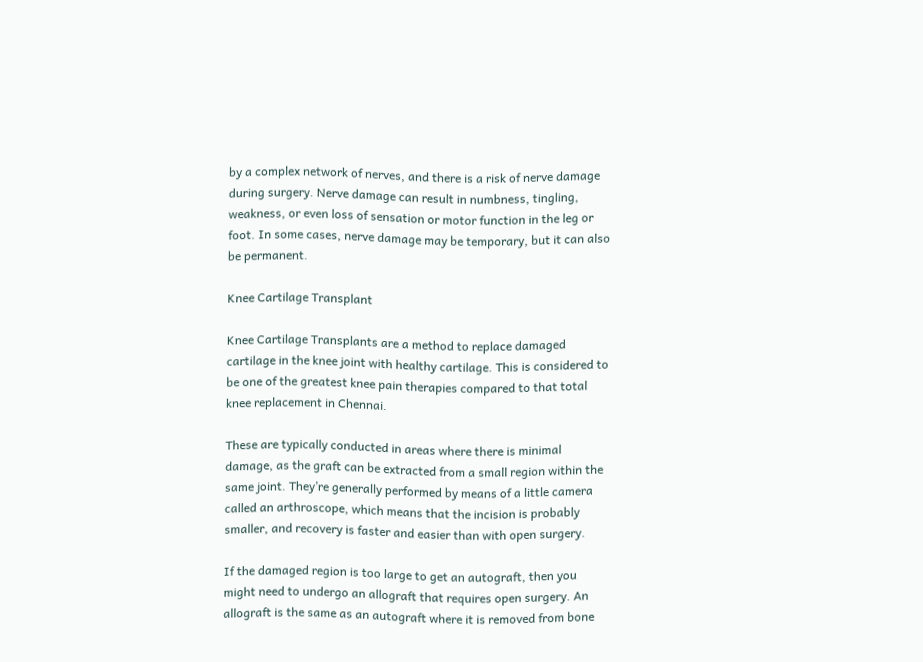by a complex network of nerves, and there is a risk of nerve damage during surgery. Nerve damage can result in numbness, tingling, weakness, or even loss of sensation or motor function in the leg or foot. In some cases, nerve damage may be temporary, but it can also be permanent.

Knee Cartilage Transplant

Knee Cartilage Transplants are a method to replace damaged cartilage in the knee joint with healthy cartilage. This is considered to be one of the greatest knee pain therapies compared to that total knee replacement in Chennai.

These are typically conducted in areas where there is minimal damage, as the graft can be extracted from a small region within the same joint. They’re generally performed by means of a little camera called an arthroscope, which means that the incision is probably smaller, and recovery is faster and easier than with open surgery.

If the damaged region is too large to get an autograft, then you might need to undergo an allograft that requires open surgery. An allograft is the same as an autograft where it is removed from bone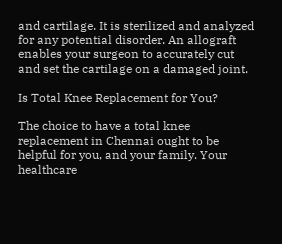and cartilage. It is sterilized and analyzed for any potential disorder. An allograft enables your surgeon to accurately cut and set the cartilage on a damaged joint.

Is Total Knee Replacement for You?

The choice to have a total knee replacement in Chennai ought to be helpful for you, and your family. Your healthcare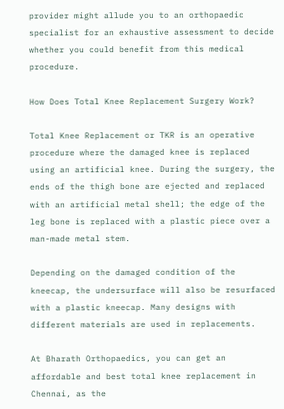provider might allude you to an orthopaedic specialist for an exhaustive assessment to decide whether you could benefit from this medical procedure.

How Does Total Knee Replacement Surgery Work?

Total Knee Replacement or TKR is an operative procedure where the damaged knee is replaced using an artificial knee. During the surgery, the ends of the thigh bone are ejected and replaced with an artificial metal shell; the edge of the leg bone is replaced with a plastic piece over a man-made metal stem.

Depending on the damaged condition of the kneecap, the undersurface will also be resurfaced with a plastic kneecap. Many designs with different materials are used in replacements.

At Bharath Orthopaedics, you can get an affordable and best total knee replacement in Chennai, as the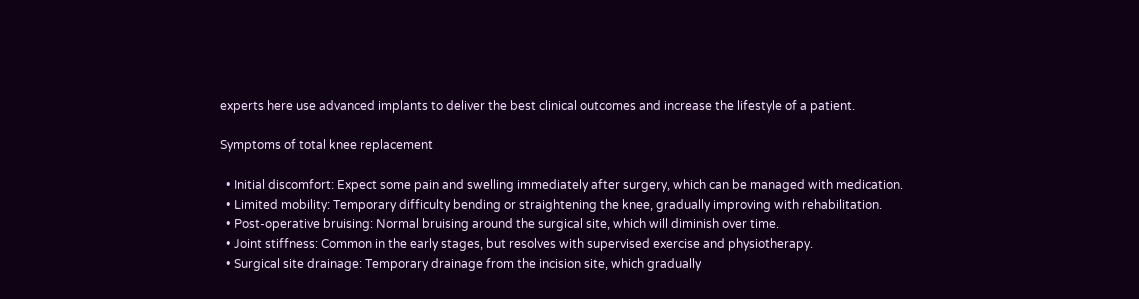experts here use advanced implants to deliver the best clinical outcomes and increase the lifestyle of a patient.

Symptoms of total knee replacement

  • Initial discomfort: Expect some pain and swelling immediately after surgery, which can be managed with medication.
  • Limited mobility: Temporary difficulty bending or straightening the knee, gradually improving with rehabilitation.
  • Post-operative bruising: Normal bruising around the surgical site, which will diminish over time.
  • Joint stiffness: Common in the early stages, but resolves with supervised exercise and physiotherapy.
  • Surgical site drainage: Temporary drainage from the incision site, which gradually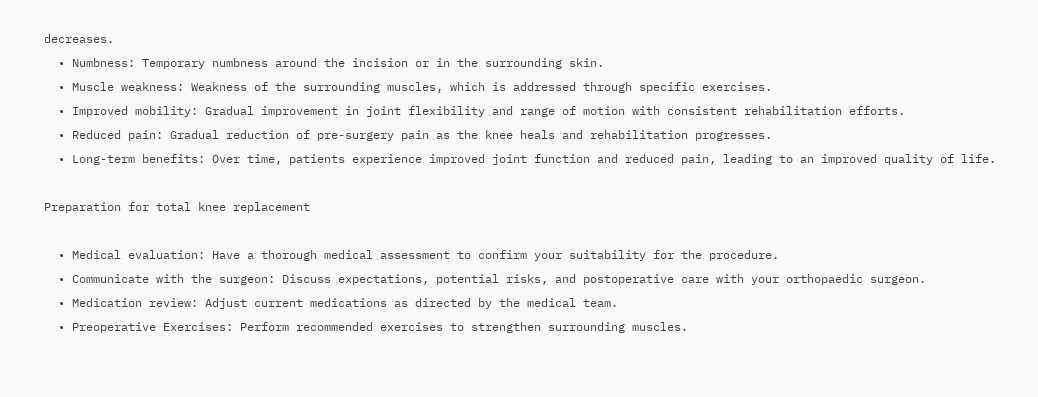decreases.
  • Numbness: Temporary numbness around the incision or in the surrounding skin.
  • Muscle weakness: Weakness of the surrounding muscles, which is addressed through specific exercises.
  • Improved mobility: Gradual improvement in joint flexibility and range of motion with consistent rehabilitation efforts.
  • Reduced pain: Gradual reduction of pre-surgery pain as the knee heals and rehabilitation progresses.
  • Long-term benefits: Over time, patients experience improved joint function and reduced pain, leading to an improved quality of life.

Preparation for total knee replacement

  • Medical evaluation: Have a thorough medical assessment to confirm your suitability for the procedure.
  • Communicate with the surgeon: Discuss expectations, potential risks, and postoperative care with your orthopaedic surgeon.
  • Medication review: Adjust current medications as directed by the medical team.
  • Preoperative Exercises: Perform recommended exercises to strengthen surrounding muscles.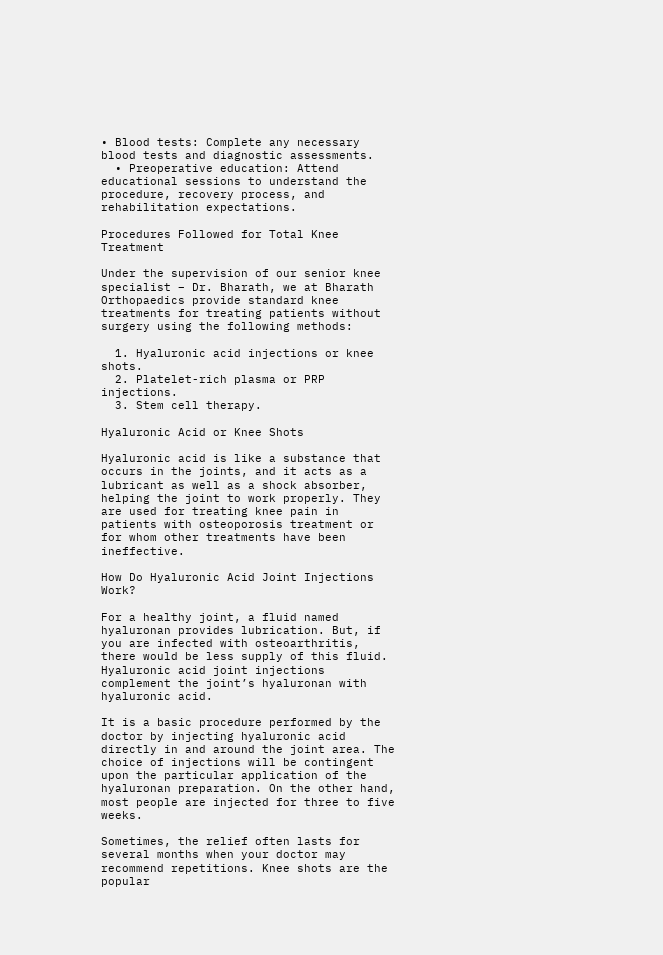• Blood tests: Complete any necessary blood tests and diagnostic assessments.
  • Preoperative education: Attend educational sessions to understand the procedure, recovery process, and rehabilitation expectations.

Procedures Followed for Total Knee Treatment

Under the supervision of our senior knee specialist – Dr. Bharath, we at Bharath Orthopaedics provide standard knee treatments for treating patients without surgery using the following methods:

  1. Hyaluronic acid injections or knee shots.
  2. Platelet-rich plasma or PRP injections.
  3. Stem cell therapy.

Hyaluronic Acid or Knee Shots

Hyaluronic acid is like a substance that occurs in the joints, and it acts as a lubricant as well as a shock absorber, helping the joint to work properly. They are used for treating knee pain in patients with osteoporosis treatment or for whom other treatments have been ineffective.

How Do Hyaluronic Acid Joint Injections Work?

For a healthy joint, a fluid named hyaluronan provides lubrication. But, if you are infected with osteoarthritis, there would be less supply of this fluid. Hyaluronic acid joint injections complement the joint’s hyaluronan with hyaluronic acid.

It is a basic procedure performed by the doctor by injecting hyaluronic acid directly in and around the joint area. The choice of injections will be contingent upon the particular application of the hyaluronan preparation. On the other hand, most people are injected for three to five weeks.

Sometimes, the relief often lasts for several months when your doctor may recommend repetitions. Knee shots are the popular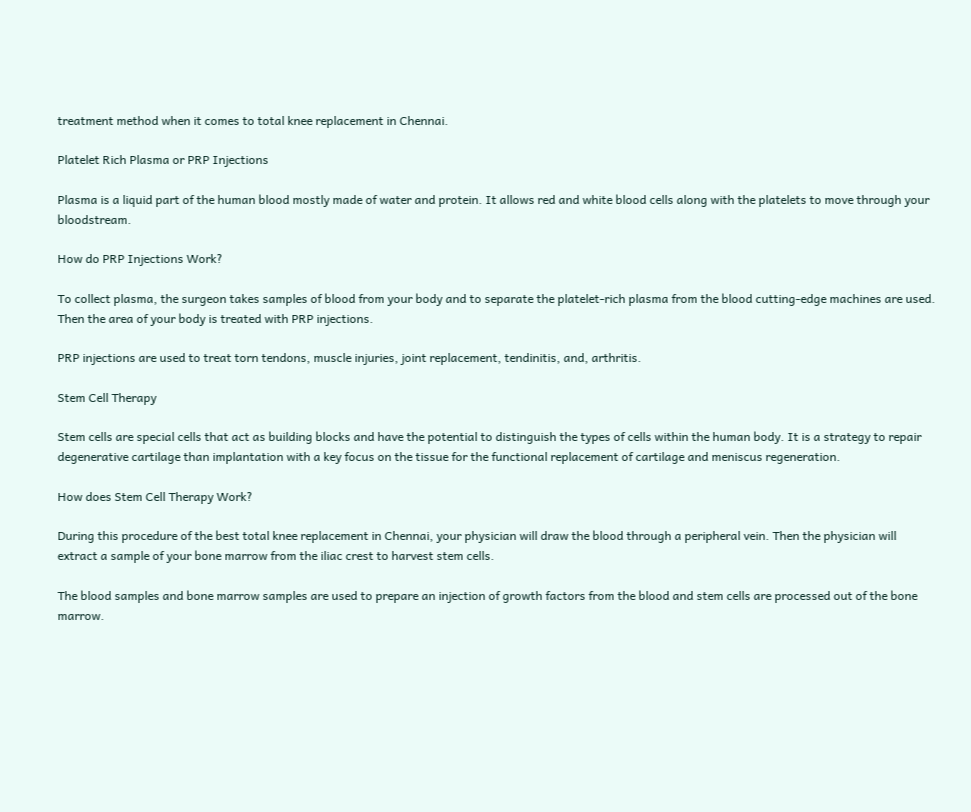treatment method when it comes to total knee replacement in Chennai.

Platelet Rich Plasma or PRP Injections

Plasma is a liquid part of the human blood mostly made of water and protein. It allows red and white blood cells along with the platelets to move through your bloodstream.

How do PRP Injections Work?

To collect plasma, the surgeon takes samples of blood from your body and to separate the platelet-rich plasma from the blood cutting-edge machines are used. Then the area of your body is treated with PRP injections.

PRP injections are used to treat torn tendons, muscle injuries, joint replacement, tendinitis, and, arthritis.

Stem Cell Therapy

Stem cells are special cells that act as building blocks and have the potential to distinguish the types of cells within the human body. It is a strategy to repair degenerative cartilage than implantation with a key focus on the tissue for the functional replacement of cartilage and meniscus regeneration.

How does Stem Cell Therapy Work?

During this procedure of the best total knee replacement in Chennai, your physician will draw the blood through a peripheral vein. Then the physician will extract a sample of your bone marrow from the iliac crest to harvest stem cells.

The blood samples and bone marrow samples are used to prepare an injection of growth factors from the blood and stem cells are processed out of the bone marrow.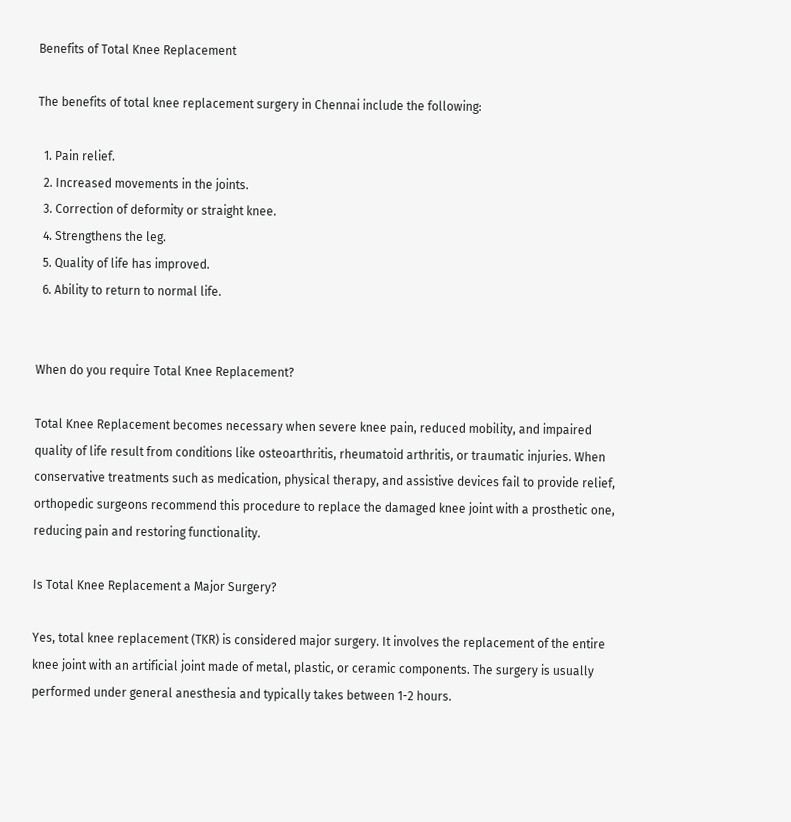Benefits of Total Knee Replacement

The benefits of total knee replacement surgery in Chennai include the following:

  1. Pain relief.
  2. Increased movements in the joints.
  3. Correction of deformity or straight knee.
  4. Strengthens the leg.
  5. Quality of life has improved.
  6. Ability to return to normal life.


When do you require Total Knee Replacement?

Total Knee Replacement becomes necessary when severe knee pain, reduced mobility, and impaired quality of life result from conditions like osteoarthritis, rheumatoid arthritis, or traumatic injuries. When conservative treatments such as medication, physical therapy, and assistive devices fail to provide relief, orthopedic surgeons recommend this procedure to replace the damaged knee joint with a prosthetic one, reducing pain and restoring functionality.

Is Total Knee Replacement a Major Surgery?

Yes, total knee replacement (TKR) is considered major surgery. It involves the replacement of the entire knee joint with an artificial joint made of metal, plastic, or ceramic components. The surgery is usually performed under general anesthesia and typically takes between 1-2 hours.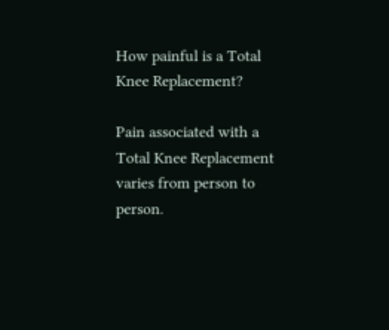How painful is a Total Knee Replacement?

Pain associated with a Total Knee Replacement varies from person to person.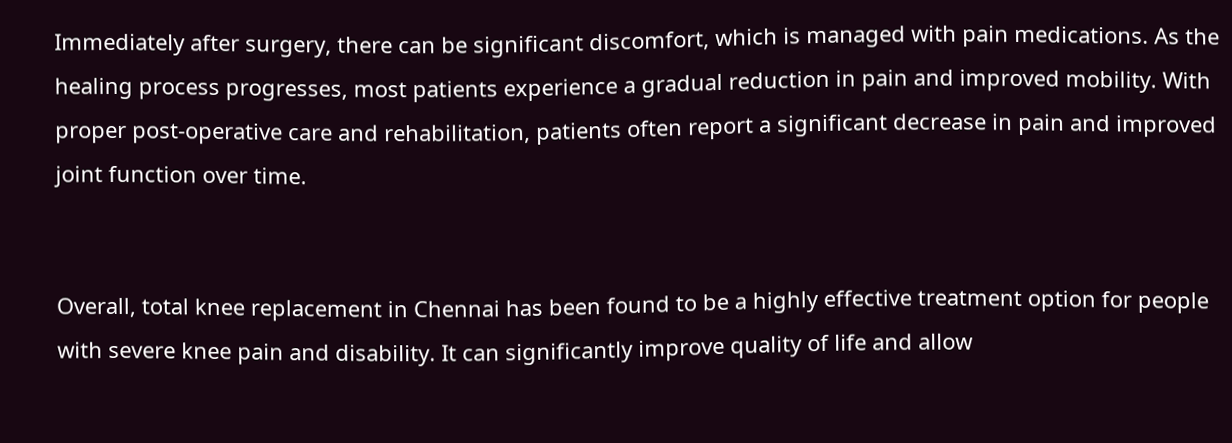Immediately after surgery, there can be significant discomfort, which is managed with pain medications. As the healing process progresses, most patients experience a gradual reduction in pain and improved mobility. With proper post-operative care and rehabilitation, patients often report a significant decrease in pain and improved joint function over time.


Overall, total knee replacement in Chennai has been found to be a highly effective treatment option for people with severe knee pain and disability. It can significantly improve quality of life and allow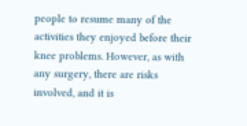people to resume many of the activities they enjoyed before their knee problems. However, as with any surgery, there are risks involved, and it is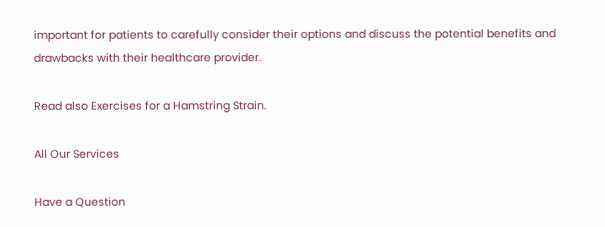important for patients to carefully consider their options and discuss the potential benefits and drawbacks with their healthcare provider.

Read also Exercises for a Hamstring Strain.

All Our Services

Have a Question